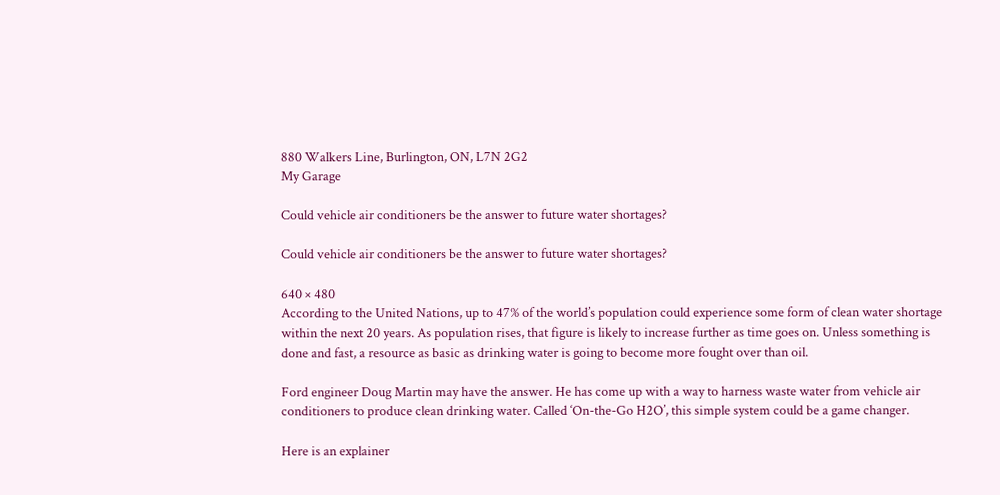880 Walkers Line, Burlington, ON, L7N 2G2
My Garage

Could vehicle air conditioners be the answer to future water shortages?

Could vehicle air conditioners be the answer to future water shortages?

640 × 480
According to the United Nations, up to 47% of the world’s population could experience some form of clean water shortage within the next 20 years. As population rises, that figure is likely to increase further as time goes on. Unless something is done and fast, a resource as basic as drinking water is going to become more fought over than oil.

Ford engineer Doug Martin may have the answer. He has come up with a way to harness waste water from vehicle air conditioners to produce clean drinking water. Called ‘On-the-Go H2O’, this simple system could be a game changer.

Here is an explainer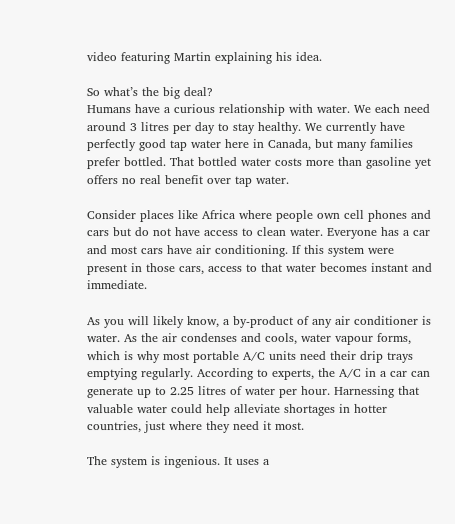video featuring Martin explaining his idea.

So what’s the big deal?
Humans have a curious relationship with water. We each need around 3 litres per day to stay healthy. We currently have perfectly good tap water here in Canada, but many families prefer bottled. That bottled water costs more than gasoline yet offers no real benefit over tap water.

Consider places like Africa where people own cell phones and cars but do not have access to clean water. Everyone has a car and most cars have air conditioning. If this system were present in those cars, access to that water becomes instant and immediate.

As you will likely know, a by-product of any air conditioner is water. As the air condenses and cools, water vapour forms, which is why most portable A/C units need their drip trays emptying regularly. According to experts, the A/C in a car can generate up to 2.25 litres of water per hour. Harnessing that valuable water could help alleviate shortages in hotter countries, just where they need it most.

The system is ingenious. It uses a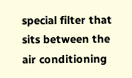special filter that sits between the air conditioning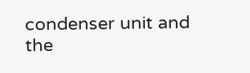condenser unit and the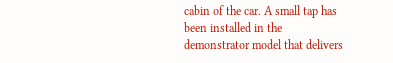cabin of the car. A small tap has been installed in the demonstrator model that delivers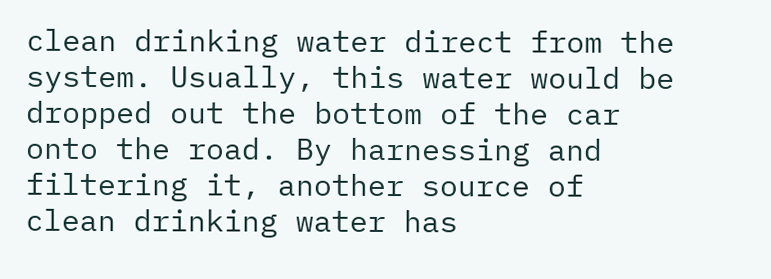clean drinking water direct from the system. Usually, this water would be dropped out the bottom of the car onto the road. By harnessing and filtering it, another source of clean drinking water has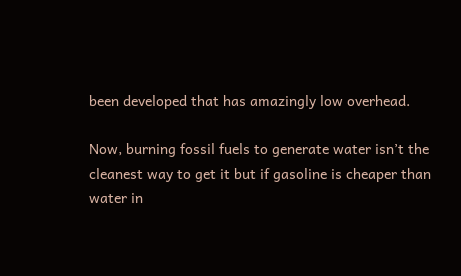been developed that has amazingly low overhead.

Now, burning fossil fuels to generate water isn’t the cleanest way to get it but if gasoline is cheaper than water in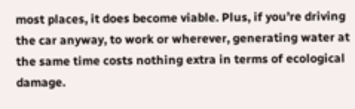most places, it does become viable. Plus, if you’re driving the car anyway, to work or wherever, generating water at the same time costs nothing extra in terms of ecological damage.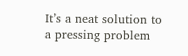It’s a neat solution to a pressing problem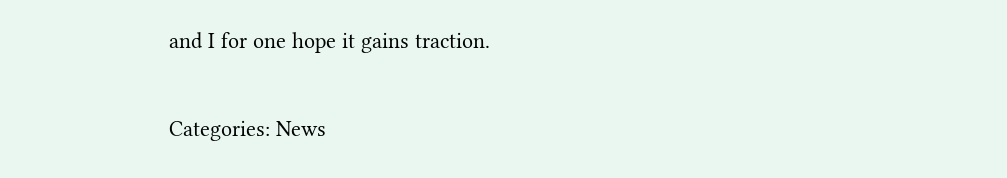and I for one hope it gains traction.

Categories: News